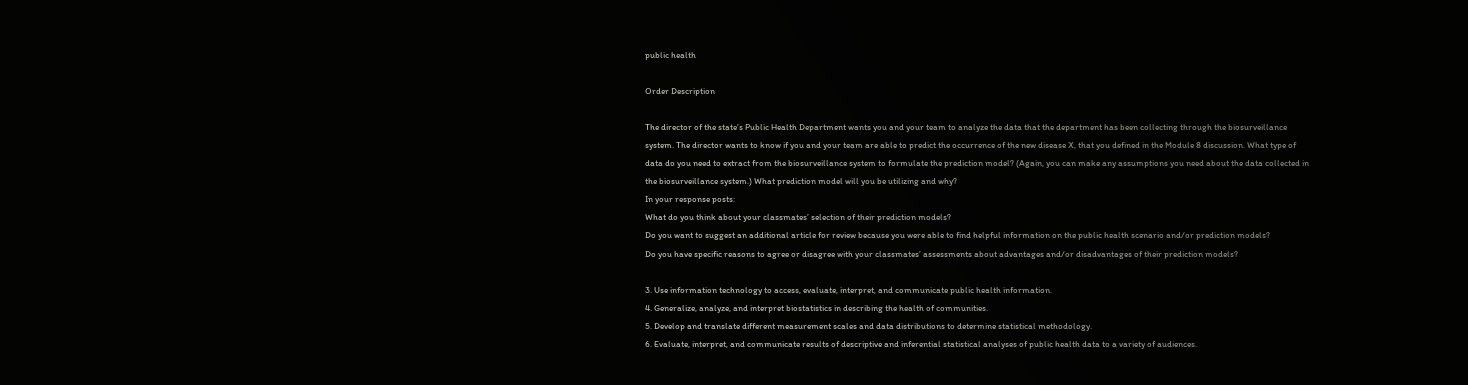public health

Order Description

The director of the state’s Public Health Department wants you and your team to analyze the data that the department has been collecting through the biosurveillance system. The director wants to know if you and your team are able to predict the occurrence of the new disease X, that you defined in the Module 8 discussion. What type of data do you need to extract from the biosurveillance system to formulate the prediction model? (Again, you can make any assumptions you need about the data collected in the biosurveillance system.) What prediction model will you be utilizing and why?
In your response posts:
What do you think about your classmates’ selection of their prediction models?
Do you want to suggest an additional article for review because you were able to find helpful information on the public health scenario and/or prediction models?
Do you have specific reasons to agree or disagree with your classmates’ assessments about advantages and/or disadvantages of their prediction models?

3. Use information technology to access, evaluate, interpret, and communicate public health information.
4. Generalize, analyze, and interpret biostatistics in describing the health of communities.
5. Develop and translate different measurement scales and data distributions to determine statistical methodology.
6. Evaluate, interpret, and communicate results of descriptive and inferential statistical analyses of public health data to a variety of audiences.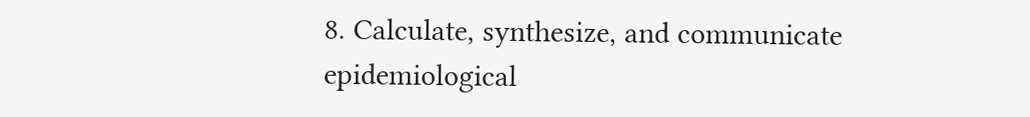8. Calculate, synthesize, and communicate epidemiological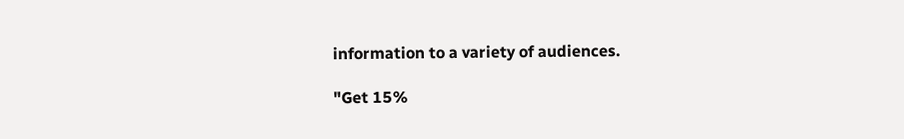information to a variety of audiences.

"Get 15%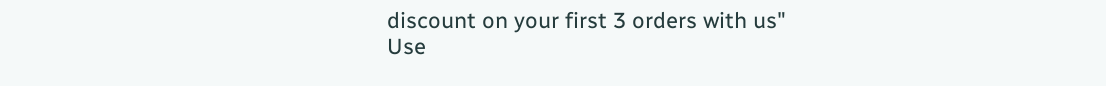discount on your first 3 orders with us"
Use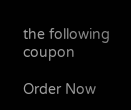the following coupon

Order Now